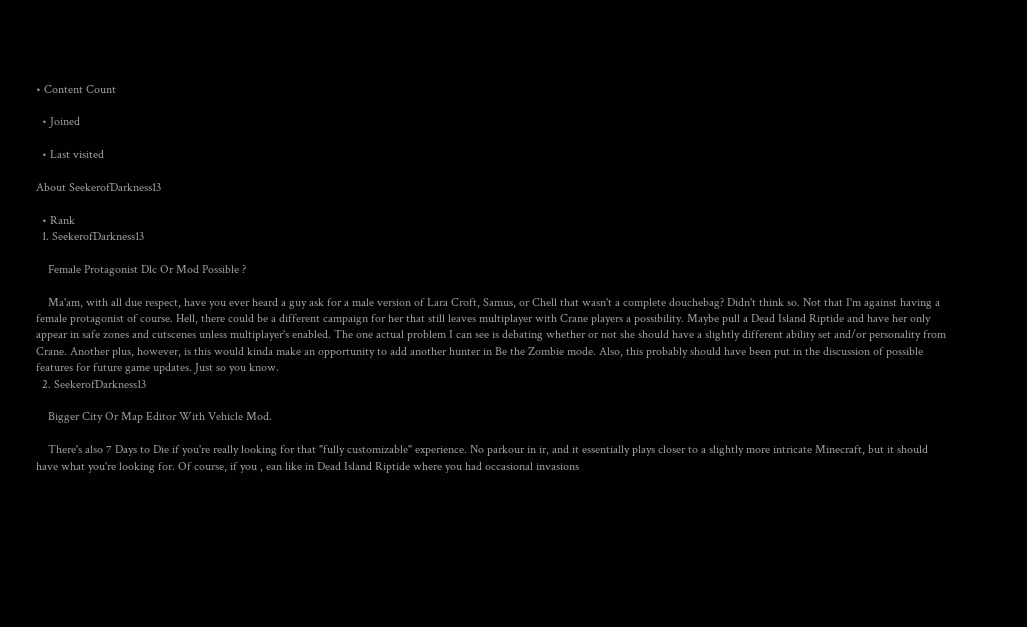• Content Count

  • Joined

  • Last visited

About SeekerofDarkness13

  • Rank
  1. SeekerofDarkness13

    Female Protagonist Dlc Or Mod Possible ?

    Ma'am, with all due respect, have you ever heard a guy ask for a male version of Lara Croft, Samus, or Chell that wasn't a complete douchebag? Didn't think so. Not that I'm against having a female protagonist of course. Hell, there could be a different campaign for her that still leaves multiplayer with Crane players a possibility. Maybe pull a Dead Island Riptide and have her only appear in safe zones and cutscenes unless multiplayer's enabled. The one actual problem I can see is debating whether or not she should have a slightly different ability set and/or personality from Crane. Another plus, however, is this would kinda make an opportunity to add another hunter in Be the Zombie mode. Also, this probably should have been put in the discussion of possible features for future game updates. Just so you know.
  2. SeekerofDarkness13

    Bigger City Or Map Editor With Vehicle Mod.

    There's also 7 Days to Die if you're really looking for that "fully customizable" experience. No parkour in ir, and it essentially plays closer to a slightly more intricate Minecraft, but it should have what you're looking for. Of course, if you , ean like in Dead Island Riptide where you had occasional invasions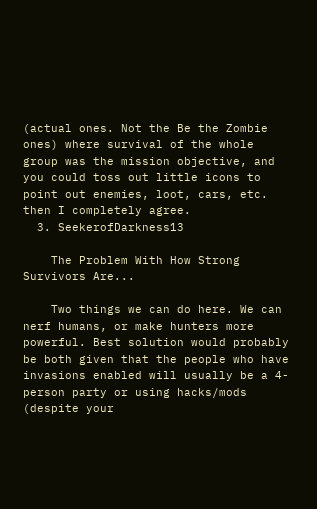(actual ones. Not the Be the Zombie ones) where survival of the whole group was the mission objective, and you could toss out little icons to point out enemies, loot, cars, etc. then I completely agree.
  3. SeekerofDarkness13

    The Problem With How Strong Survivors Are...

    Two things we can do here. We can nerf humans, or make hunters more powerful. Best solution would probably be both given that the people who have invasions enabled will usually be a 4-person party or using hacks/mods (despite your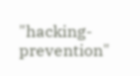"hacking-prevention"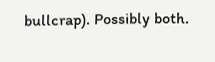bullcrap). Possibly both.